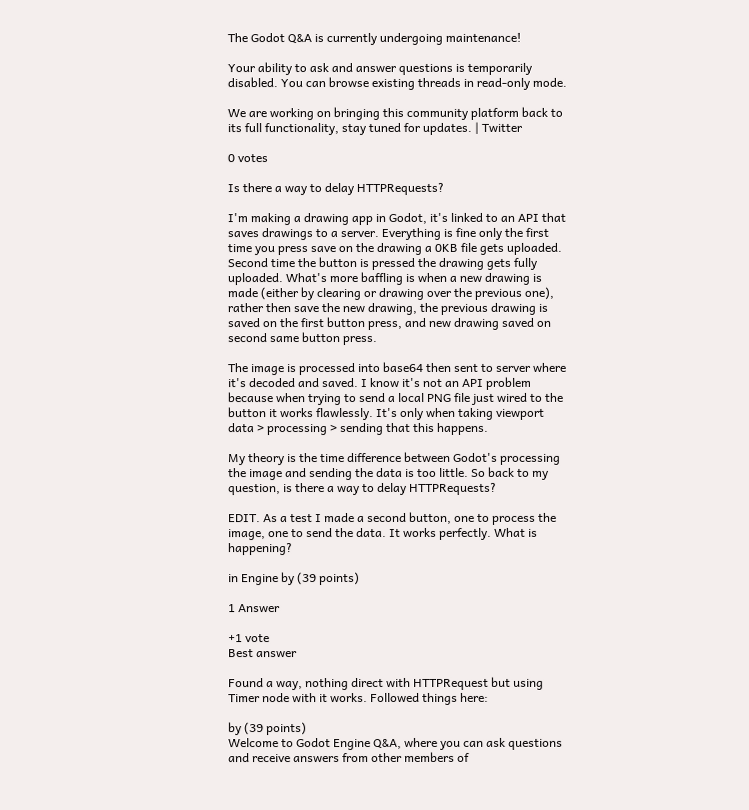The Godot Q&A is currently undergoing maintenance!

Your ability to ask and answer questions is temporarily disabled. You can browse existing threads in read-only mode.

We are working on bringing this community platform back to its full functionality, stay tuned for updates. | Twitter

0 votes

Is there a way to delay HTTPRequests?

I'm making a drawing app in Godot, it's linked to an API that saves drawings to a server. Everything is fine only the first time you press save on the drawing a 0KB file gets uploaded. Second time the button is pressed the drawing gets fully uploaded. What's more baffling is when a new drawing is made (either by clearing or drawing over the previous one), rather then save the new drawing, the previous drawing is saved on the first button press, and new drawing saved on second same button press.

The image is processed into base64 then sent to server where it's decoded and saved. I know it's not an API problem because when trying to send a local PNG file just wired to the button it works flawlessly. It's only when taking viewport data > processing > sending that this happens.

My theory is the time difference between Godot's processing the image and sending the data is too little. So back to my question, is there a way to delay HTTPRequests?

EDIT. As a test I made a second button, one to process the image, one to send the data. It works perfectly. What is happening?

in Engine by (39 points)

1 Answer

+1 vote
Best answer

Found a way, nothing direct with HTTPRequest but using Timer node with it works. Followed things here:

by (39 points)
Welcome to Godot Engine Q&A, where you can ask questions and receive answers from other members of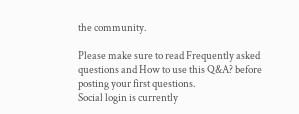the community.

Please make sure to read Frequently asked questions and How to use this Q&A? before posting your first questions.
Social login is currently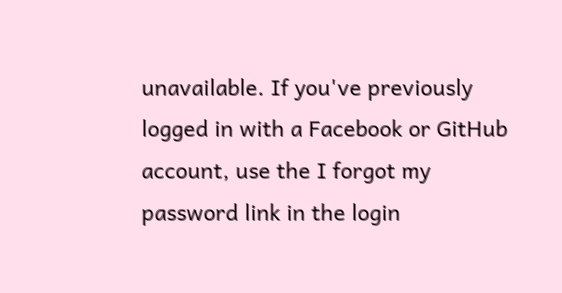unavailable. If you've previously logged in with a Facebook or GitHub account, use the I forgot my password link in the login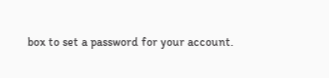box to set a password for your account.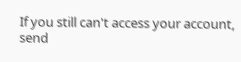If you still can't access your account, send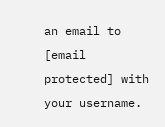an email to [email protected] with your username.